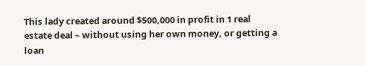This lady created around $500,000 in profit in 1 real estate deal – without using her own money, or getting a loan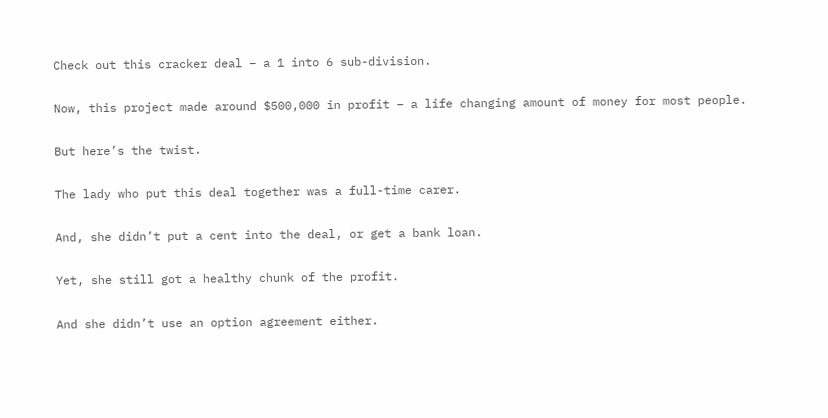Check out this cracker deal – a 1 into 6 sub-division.

Now, this project made around $500,000 in profit – a life changing amount of money for most people.

But here’s the twist.

The lady who put this deal together was a full-time carer.

And, she didn’t put a cent into the deal, or get a bank loan.

Yet, she still got a healthy chunk of the profit.

And she didn’t use an option agreement either.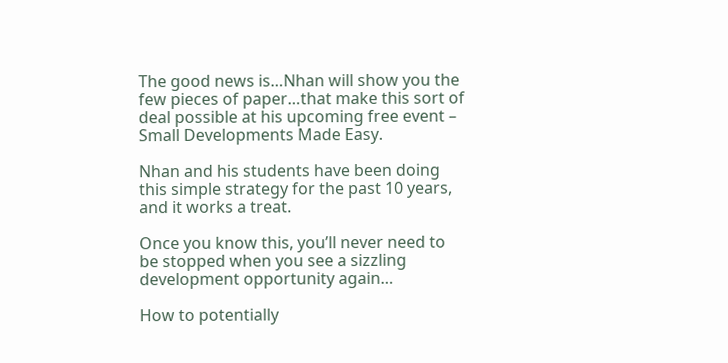The good news is…Nhan will show you the few pieces of paper…that make this sort of deal possible at his upcoming free event – Small Developments Made Easy.

Nhan and his students have been doing this simple strategy for the past 10 years, and it works a treat.

Once you know this, you’ll never need to be stopped when you see a sizzling development opportunity again…

How to potentially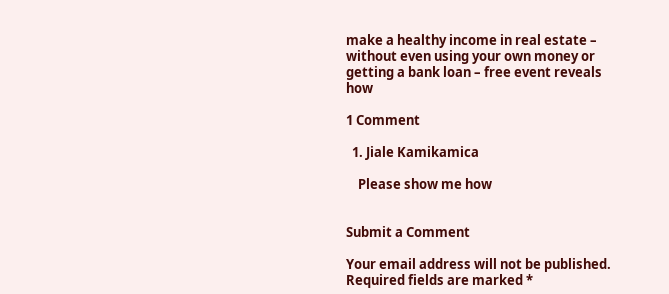make a healthy income in real estate – without even using your own money or getting a bank loan – free event reveals how

1 Comment

  1. Jiale Kamikamica

    Please show me how


Submit a Comment

Your email address will not be published. Required fields are marked *